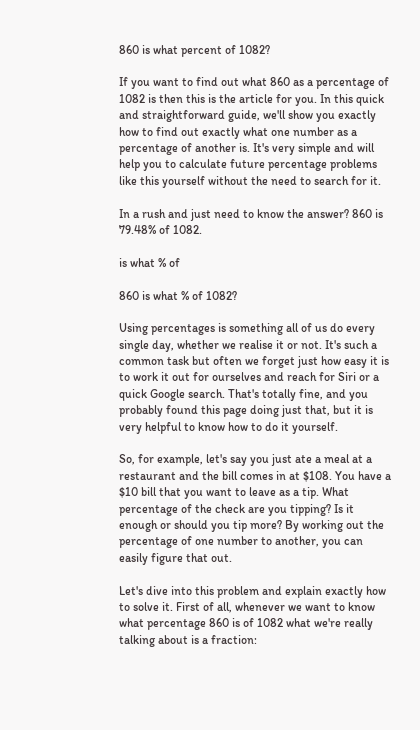860 is what percent of 1082?

If you want to find out what 860 as a percentage of 1082 is then this is the article for you. In this quick and straightforward guide, we'll show you exactly how to find out exactly what one number as a percentage of another is. It's very simple and will help you to calculate future percentage problems like this yourself without the need to search for it.

In a rush and just need to know the answer? 860 is 79.48% of 1082.

is what % of

860 is what % of 1082?

Using percentages is something all of us do every single day, whether we realise it or not. It's such a common task but often we forget just how easy it is to work it out for ourselves and reach for Siri or a quick Google search. That's totally fine, and you probably found this page doing just that, but it is very helpful to know how to do it yourself.

So, for example, let's say you just ate a meal at a restaurant and the bill comes in at $108. You have a $10 bill that you want to leave as a tip. What percentage of the check are you tipping? Is it enough or should you tip more? By working out the percentage of one number to another, you can easily figure that out.

Let's dive into this problem and explain exactly how to solve it. First of all, whenever we want to know what percentage 860 is of 1082 what we're really talking about is a fraction: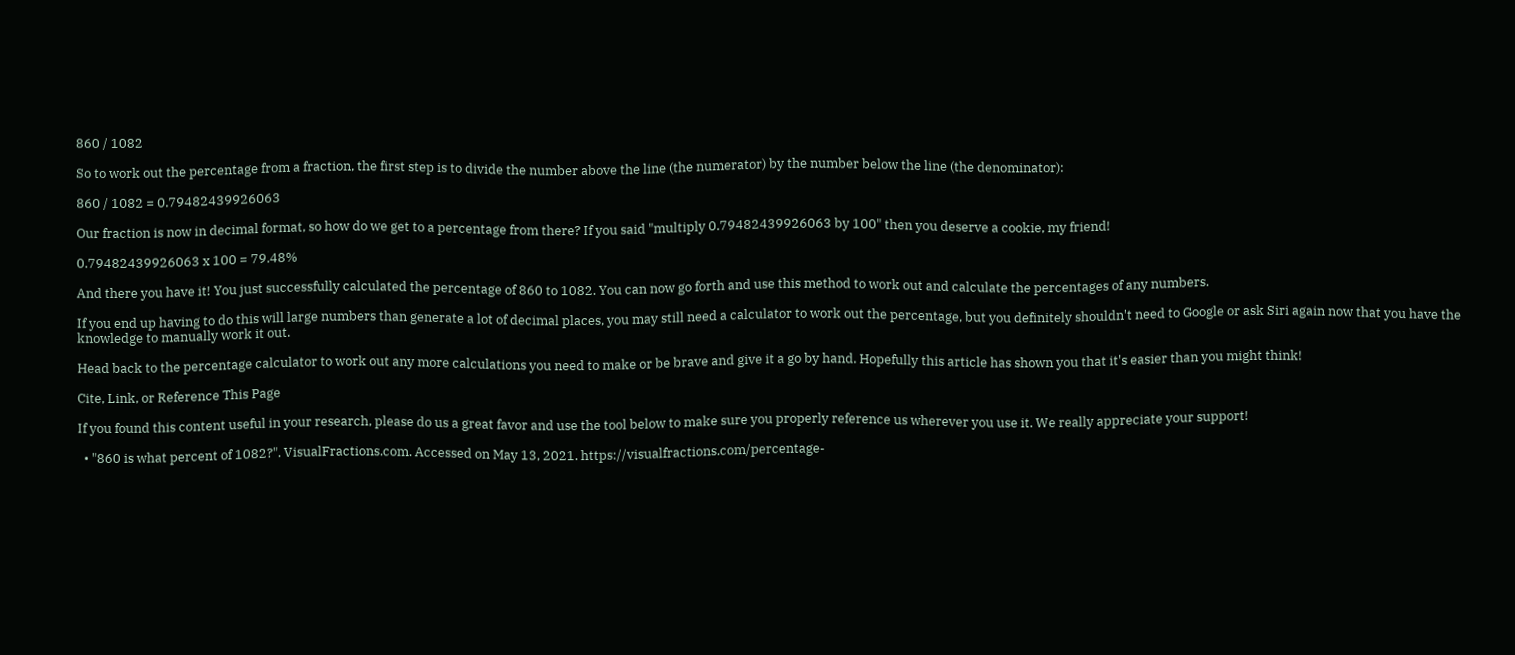860 / 1082

So to work out the percentage from a fraction, the first step is to divide the number above the line (the numerator) by the number below the line (the denominator):

860 / 1082 = 0.79482439926063

Our fraction is now in decimal format, so how do we get to a percentage from there? If you said "multiply 0.79482439926063 by 100" then you deserve a cookie, my friend!

0.79482439926063 x 100 = 79.48%

And there you have it! You just successfully calculated the percentage of 860 to 1082. You can now go forth and use this method to work out and calculate the percentages of any numbers.

If you end up having to do this will large numbers than generate a lot of decimal places, you may still need a calculator to work out the percentage, but you definitely shouldn't need to Google or ask Siri again now that you have the knowledge to manually work it out.

Head back to the percentage calculator to work out any more calculations you need to make or be brave and give it a go by hand. Hopefully this article has shown you that it's easier than you might think!

Cite, Link, or Reference This Page

If you found this content useful in your research, please do us a great favor and use the tool below to make sure you properly reference us wherever you use it. We really appreciate your support!

  • "860 is what percent of 1082?". VisualFractions.com. Accessed on May 13, 2021. https://visualfractions.com/percentage-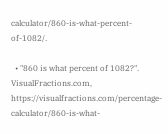calculator/860-is-what-percent-of-1082/.

  • "860 is what percent of 1082?". VisualFractions.com, https://visualfractions.com/percentage-calculator/860-is-what-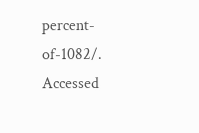percent-of-1082/. Accessed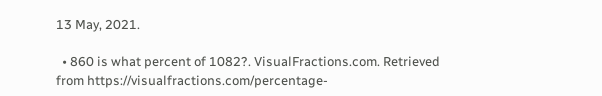13 May, 2021.

  • 860 is what percent of 1082?. VisualFractions.com. Retrieved from https://visualfractions.com/percentage-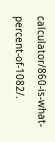calculator/860-is-what-percent-of-1082/.